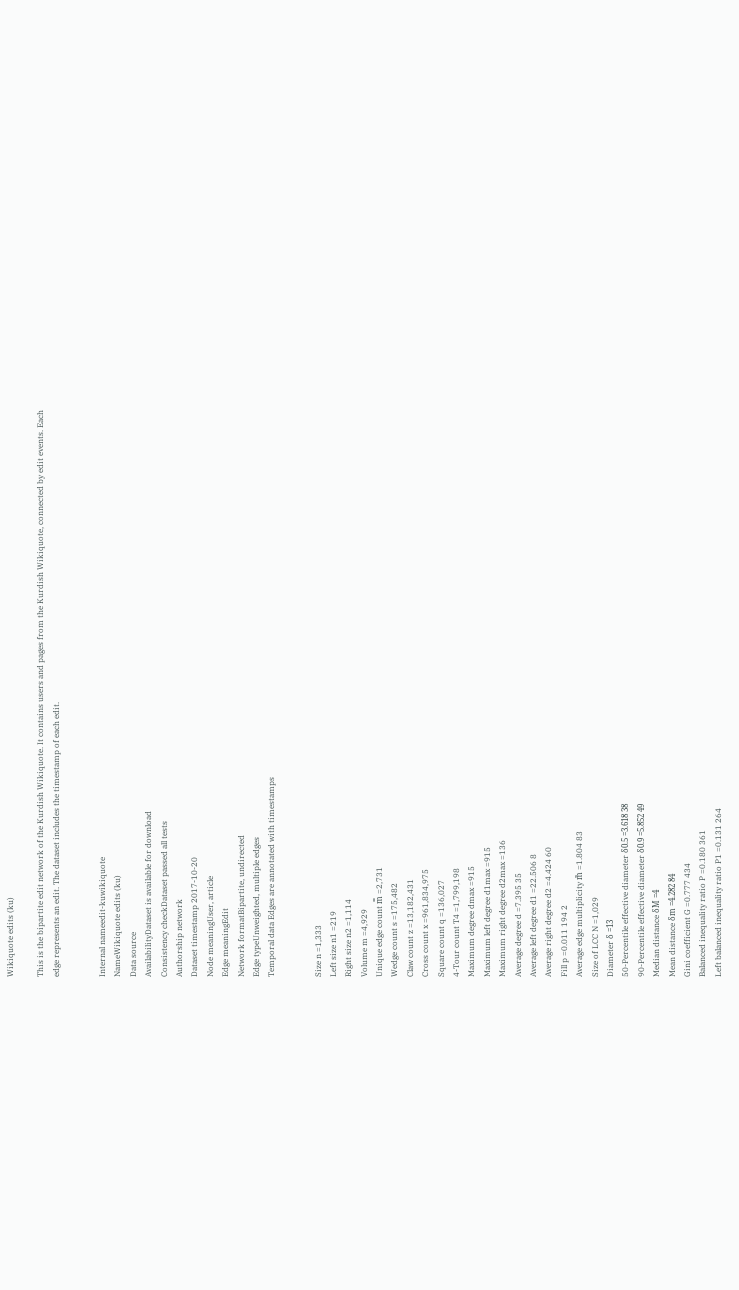Wikiquote edits (ku)

This is the bipartite edit network of the Kurdish Wikiquote. It contains users and pages from the Kurdish Wikiquote, connected by edit events. Each edge represents an edit. The dataset includes the timestamp of each edit.


Internal nameedit-kuwikiquote
NameWikiquote edits (ku)
Data source
AvailabilityDataset is available for download
Consistency checkDataset passed all tests
Authorship network
Dataset timestamp 2017-10-20
Node meaningUser, article
Edge meaningEdit
Network formatBipartite, undirected
Edge typeUnweighted, multiple edges
Temporal data Edges are annotated with timestamps


Size n =1,333
Left size n1 =219
Right size n2 =1,114
Volume m =4,929
Unique edge count m̿ =2,731
Wedge count s =175,482
Claw count z =13,182,431
Cross count x =961,834,975
Square count q =136,027
4-Tour count T4 =1,799,198
Maximum degree dmax =915
Maximum left degree d1max =915
Maximum right degree d2max =136
Average degree d =7.395 35
Average left degree d1 =22.506 8
Average right degree d2 =4.424 60
Fill p =0.011 194 2
Average edge multiplicity m̃ =1.804 83
Size of LCC N =1,029
Diameter δ =13
50-Percentile effective diameter δ0.5 =3.618 38
90-Percentile effective diameter δ0.9 =5.852 49
Median distance δM =4
Mean distance δm =4.282 84
Gini coefficient G =0.777 434
Balanced inequality ratio P =0.180 361
Left balanced inequality ratio P1 =0.131 264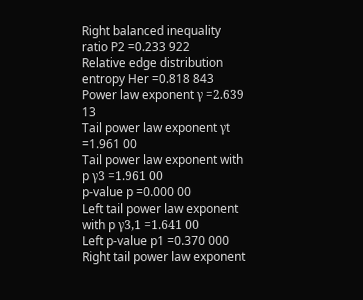Right balanced inequality ratio P2 =0.233 922
Relative edge distribution entropy Her =0.818 843
Power law exponent γ =2.639 13
Tail power law exponent γt =1.961 00
Tail power law exponent with p γ3 =1.961 00
p-value p =0.000 00
Left tail power law exponent with p γ3,1 =1.641 00
Left p-value p1 =0.370 000
Right tail power law exponent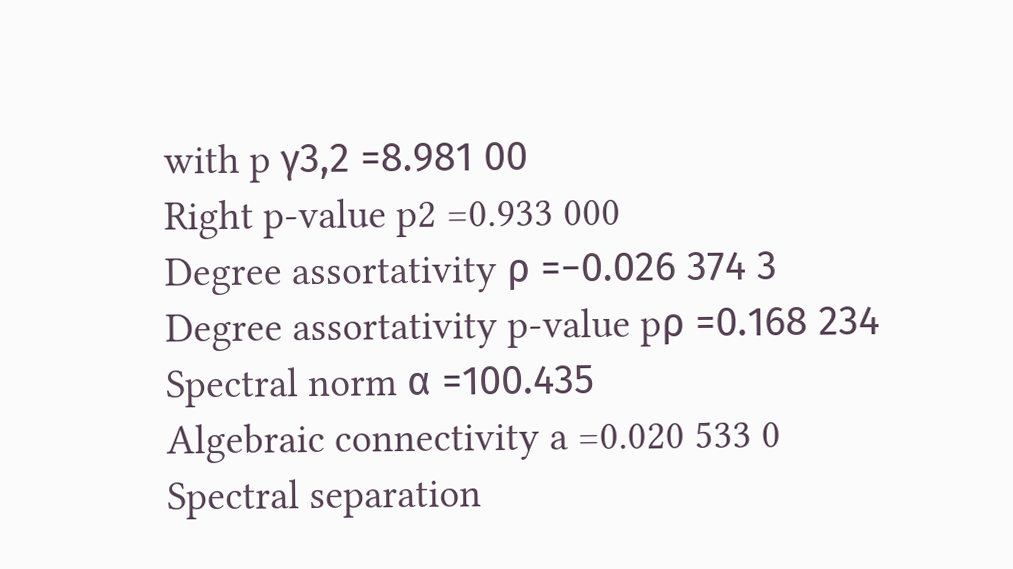with p γ3,2 =8.981 00
Right p-value p2 =0.933 000
Degree assortativity ρ =−0.026 374 3
Degree assortativity p-value pρ =0.168 234
Spectral norm α =100.435
Algebraic connectivity a =0.020 533 0
Spectral separation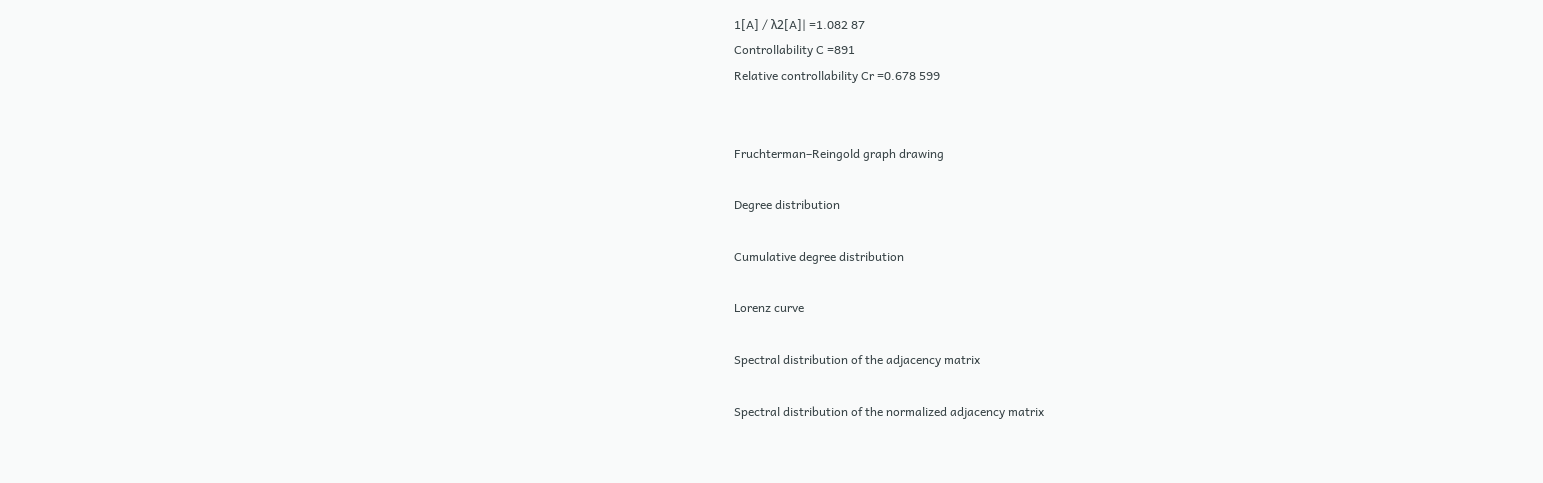1[A] / λ2[A]| =1.082 87
Controllability C =891
Relative controllability Cr =0.678 599


Fruchterman–Reingold graph drawing

Degree distribution

Cumulative degree distribution

Lorenz curve

Spectral distribution of the adjacency matrix

Spectral distribution of the normalized adjacency matrix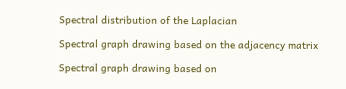Spectral distribution of the Laplacian

Spectral graph drawing based on the adjacency matrix

Spectral graph drawing based on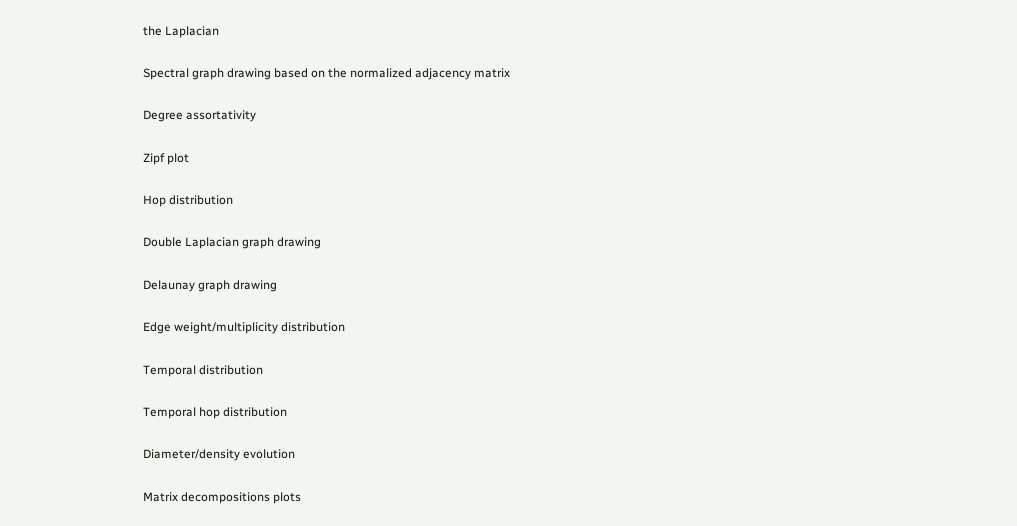the Laplacian

Spectral graph drawing based on the normalized adjacency matrix

Degree assortativity

Zipf plot

Hop distribution

Double Laplacian graph drawing

Delaunay graph drawing

Edge weight/multiplicity distribution

Temporal distribution

Temporal hop distribution

Diameter/density evolution

Matrix decompositions plots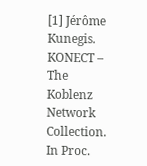[1] Jérôme Kunegis. KONECT – The Koblenz Network Collection. In Proc.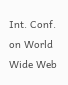Int. Conf. on World Wide Web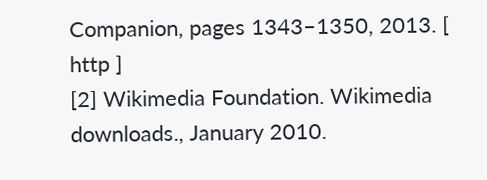Companion, pages 1343–1350, 2013. [ http ]
[2] Wikimedia Foundation. Wikimedia downloads., January 2010.